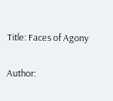Title: Faces of Agony

Author: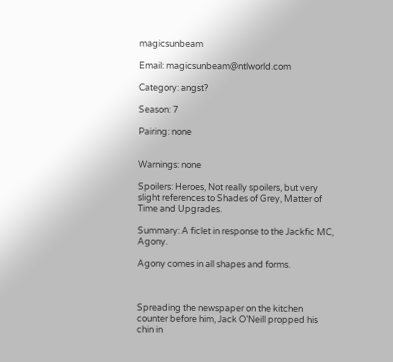magicsunbeam

Email: magicsunbeam@ntlworld.com

Category: angst?

Season: 7

Pairing: none


Warnings: none

Spoilers: Heroes, Not really spoilers, but very slight references to Shades of Grey, Matter of Time and Upgrades.

Summary: A ficlet in response to the Jackfic MC, Agony.

Agony comes in all shapes and forms.



Spreading the newspaper on the kitchen counter before him, Jack O’Neill propped his chin in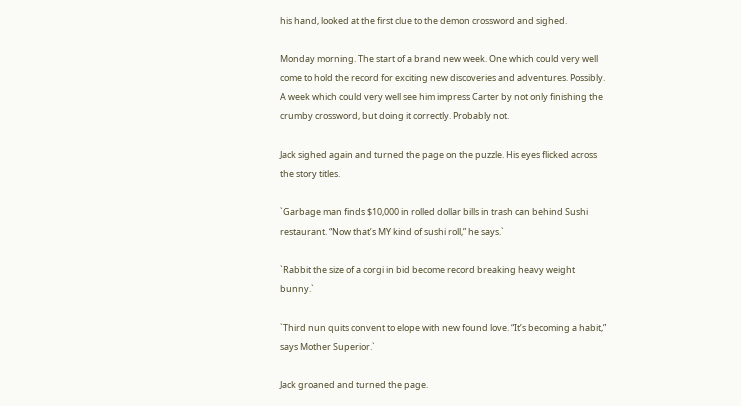his hand, looked at the first clue to the demon crossword and sighed.

Monday morning. The start of a brand new week. One which could very well come to hold the record for exciting new discoveries and adventures. Possibly. A week which could very well see him impress Carter by not only finishing the crumby crossword, but doing it correctly. Probably not.

Jack sighed again and turned the page on the puzzle. His eyes flicked across the story titles.

`Garbage man finds $10,000 in rolled dollar bills in trash can behind Sushi restaurant. “Now that’s MY kind of sushi roll,” he says.`

`Rabbit the size of a corgi in bid become record breaking heavy weight bunny.`

`Third nun quits convent to elope with new found love. “It’s becoming a habit,” says Mother Superior.`

Jack groaned and turned the page.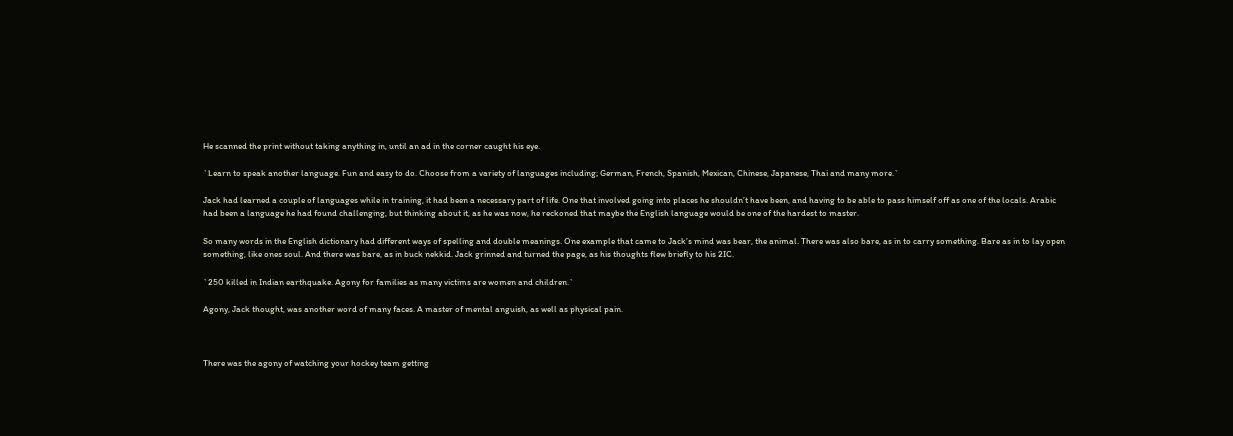He scanned the print without taking anything in, until an ad in the corner caught his eye.

`Learn to speak another language. Fun and easy to do. Choose from a variety of languages including; German, French, Spanish, Mexican, Chinese, Japanese, Thai and many more.`

Jack had learned a couple of languages while in training, it had been a necessary part of life. One that involved going into places he shouldn’t have been, and having to be able to pass himself off as one of the locals. Arabic had been a language he had found challenging, but thinking about it, as he was now, he reckoned that maybe the English language would be one of the hardest to master.

So many words in the English dictionary had different ways of spelling and double meanings. One example that came to Jack’s mind was bear, the animal. There was also bare, as in to carry something. Bare as in to lay open something, like ones soul. And there was bare, as in buck nekkid. Jack grinned and turned the page, as his thoughts flew briefly to his 2IC.

`250 killed in Indian earthquake. Agony for families as many victims are women and children.`

Agony, Jack thought, was another word of many faces. A master of mental anguish, as well as physical pain.



There was the agony of watching your hockey team getting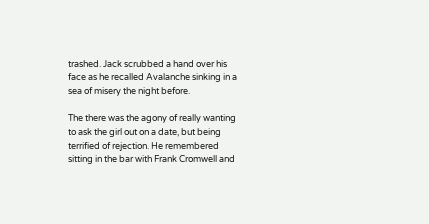trashed. Jack scrubbed a hand over his face as he recalled Avalanche sinking in a sea of misery the night before.

The there was the agony of really wanting to ask the girl out on a date, but being terrified of rejection. He remembered sitting in the bar with Frank Cromwell and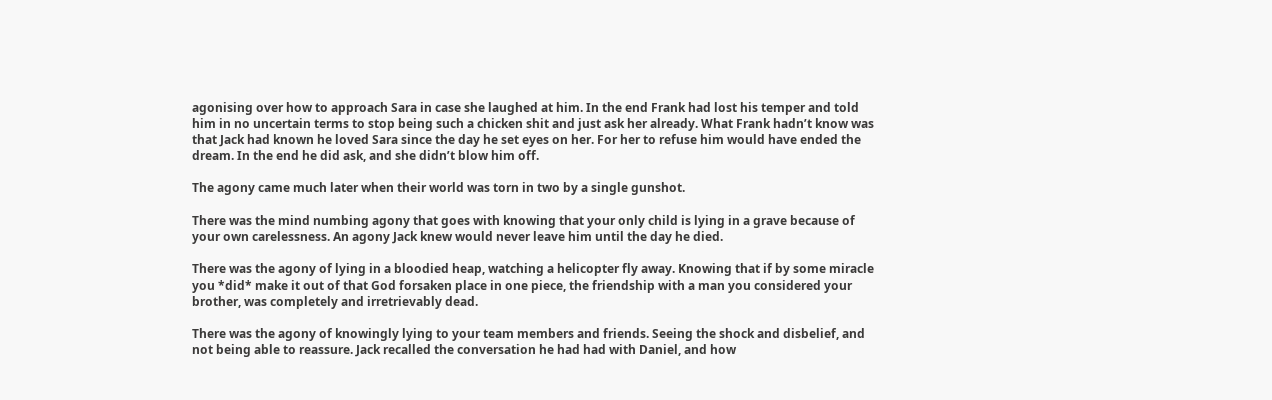agonising over how to approach Sara in case she laughed at him. In the end Frank had lost his temper and told him in no uncertain terms to stop being such a chicken shit and just ask her already. What Frank hadn’t know was that Jack had known he loved Sara since the day he set eyes on her. For her to refuse him would have ended the dream. In the end he did ask, and she didn’t blow him off.

The agony came much later when their world was torn in two by a single gunshot.

There was the mind numbing agony that goes with knowing that your only child is lying in a grave because of your own carelessness. An agony Jack knew would never leave him until the day he died.

There was the agony of lying in a bloodied heap, watching a helicopter fly away. Knowing that if by some miracle you *did* make it out of that God forsaken place in one piece, the friendship with a man you considered your brother, was completely and irretrievably dead.

There was the agony of knowingly lying to your team members and friends. Seeing the shock and disbelief, and not being able to reassure. Jack recalled the conversation he had had with Daniel, and how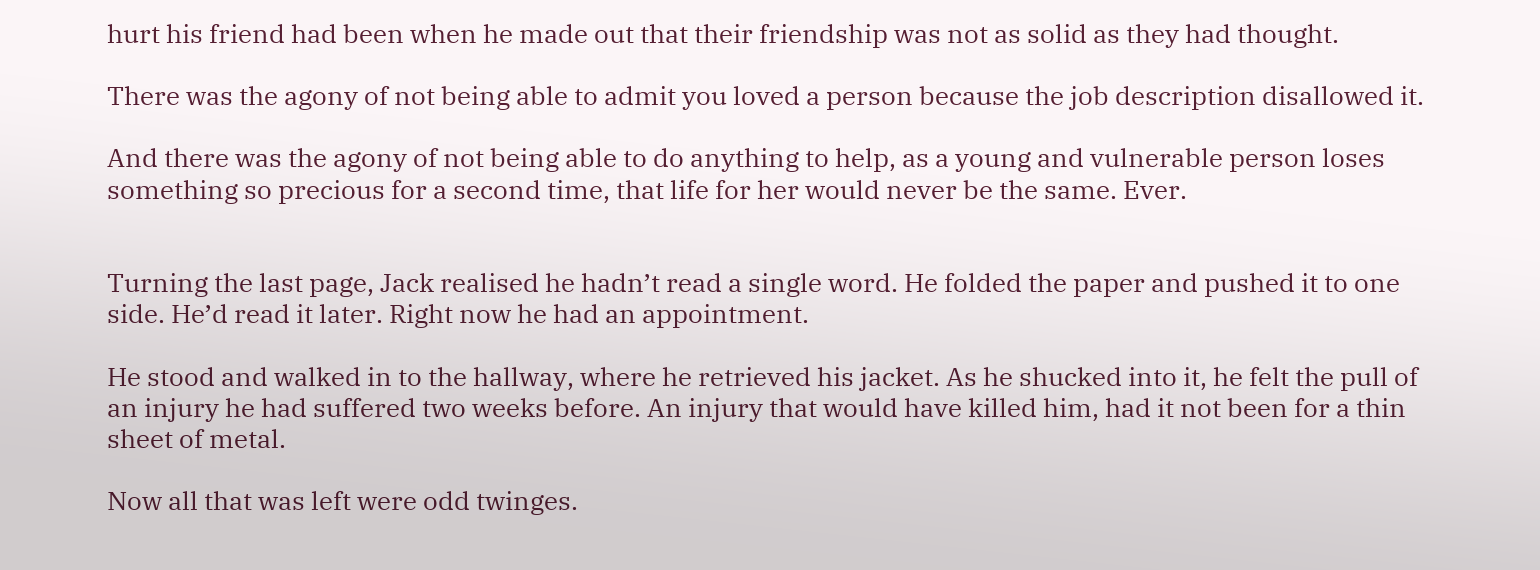hurt his friend had been when he made out that their friendship was not as solid as they had thought.

There was the agony of not being able to admit you loved a person because the job description disallowed it.

And there was the agony of not being able to do anything to help, as a young and vulnerable person loses something so precious for a second time, that life for her would never be the same. Ever.


Turning the last page, Jack realised he hadn’t read a single word. He folded the paper and pushed it to one side. He’d read it later. Right now he had an appointment.

He stood and walked in to the hallway, where he retrieved his jacket. As he shucked into it, he felt the pull of an injury he had suffered two weeks before. An injury that would have killed him, had it not been for a thin sheet of metal.

Now all that was left were odd twinges.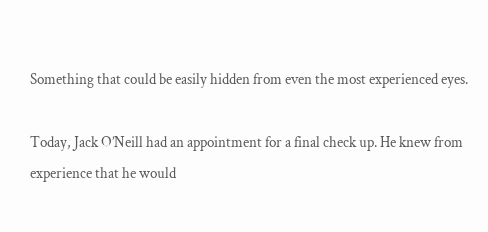Something that could be easily hidden from even the most experienced eyes.

Today, Jack O’Neill had an appointment for a final check up. He knew from experience that he would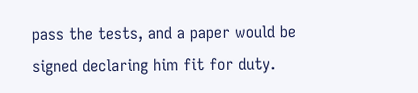pass the tests, and a paper would be signed declaring him fit for duty.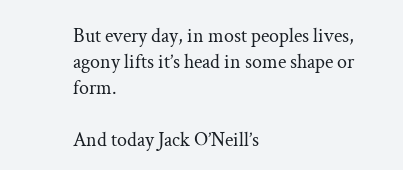But every day, in most peoples lives, agony lifts it’s head in some shape or form.

And today Jack O’Neill’s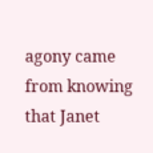agony came from knowing that Janet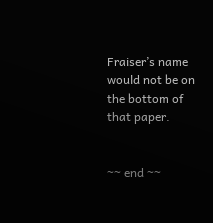Fraiser’s name would not be on the bottom of that paper.


~~ end ~~